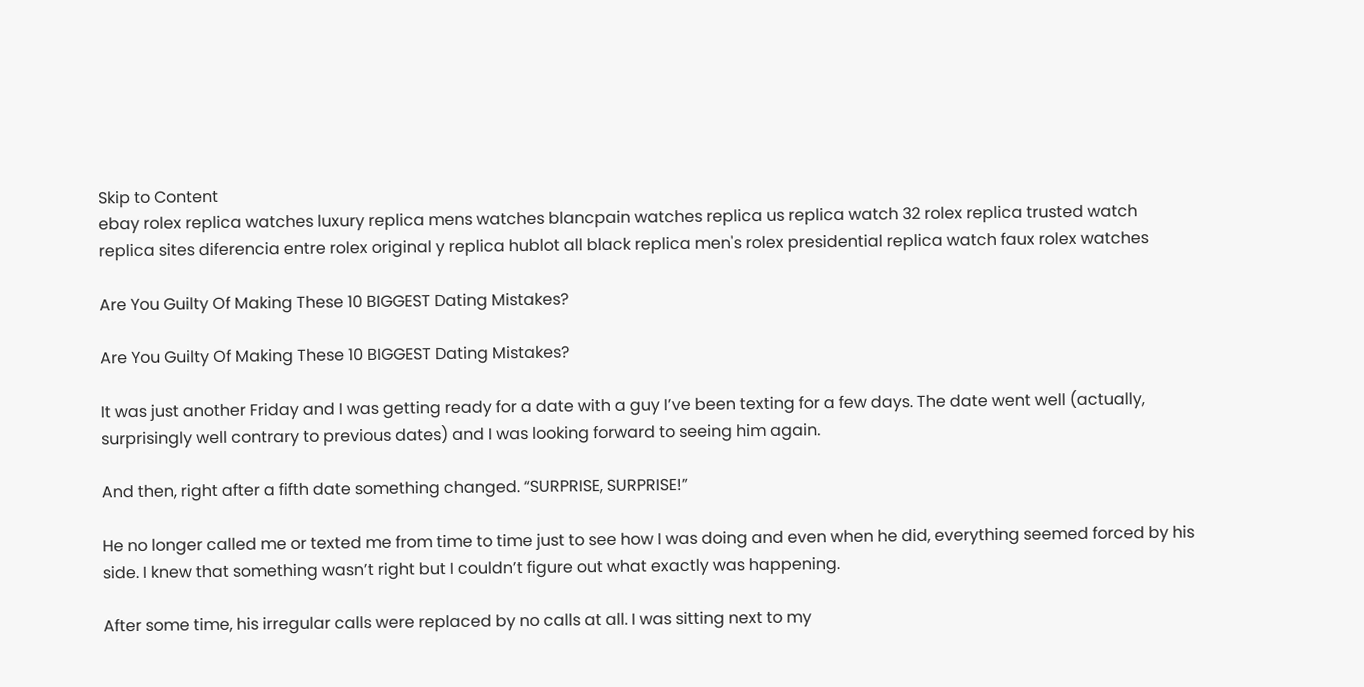Skip to Content
ebay rolex replica watches luxury replica mens watches blancpain watches replica us replica watch 32 rolex replica trusted watch replica sites diferencia entre rolex original y replica hublot all black replica men's rolex presidential replica watch faux rolex watches

Are You Guilty Of Making These 10 BIGGEST Dating Mistakes?

Are You Guilty Of Making These 10 BIGGEST Dating Mistakes?

It was just another Friday and I was getting ready for a date with a guy I’ve been texting for a few days. The date went well (actually, surprisingly well contrary to previous dates) and I was looking forward to seeing him again.

And then, right after a fifth date something changed. “SURPRISE, SURPRISE!”

He no longer called me or texted me from time to time just to see how I was doing and even when he did, everything seemed forced by his side. I knew that something wasn’t right but I couldn’t figure out what exactly was happening.

After some time, his irregular calls were replaced by no calls at all. I was sitting next to my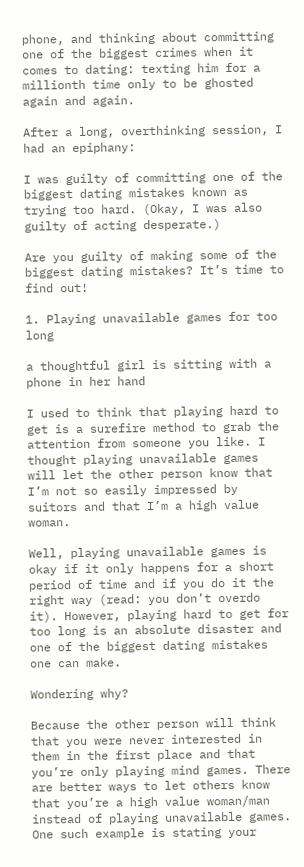phone, and thinking about committing one of the biggest crimes when it comes to dating: texting him for a millionth time only to be ghosted again and again.

After a long, overthinking session, I had an epiphany:

I was guilty of committing one of the biggest dating mistakes known as trying too hard. (Okay, I was also guilty of acting desperate.)

Are you guilty of making some of the biggest dating mistakes? It’s time to find out!

1. Playing unavailable games for too long

a thoughtful girl is sitting with a phone in her hand

I used to think that playing hard to get is a surefire method to grab the attention from someone you like. I thought playing unavailable games will let the other person know that I’m not so easily impressed by suitors and that I’m a high value woman.

Well, playing unavailable games is okay if it only happens for a short period of time and if you do it the right way (read: you don’t overdo it). However, playing hard to get for too long is an absolute disaster and one of the biggest dating mistakes one can make.

Wondering why?

Because the other person will think that you were never interested in them in the first place and that you’re only playing mind games. There are better ways to let others know that you’re a high value woman/man instead of playing unavailable games. One such example is stating your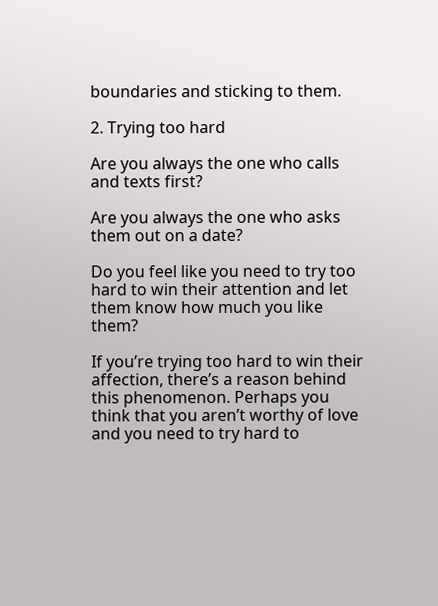boundaries and sticking to them.

2. Trying too hard

Are you always the one who calls and texts first?

Are you always the one who asks them out on a date?

Do you feel like you need to try too hard to win their attention and let them know how much you like them?

If you’re trying too hard to win their affection, there’s a reason behind this phenomenon. Perhaps you think that you aren’t worthy of love and you need to try hard to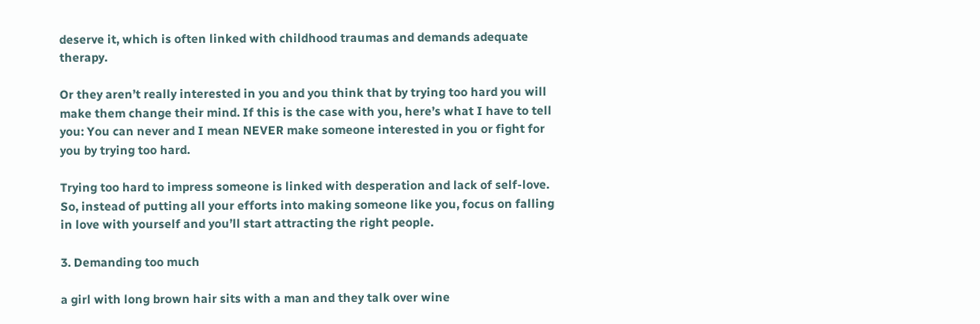deserve it, which is often linked with childhood traumas and demands adequate therapy.

Or they aren’t really interested in you and you think that by trying too hard you will make them change their mind. If this is the case with you, here’s what I have to tell you: You can never and I mean NEVER make someone interested in you or fight for you by trying too hard.

Trying too hard to impress someone is linked with desperation and lack of self-love. So, instead of putting all your efforts into making someone like you, focus on falling in love with yourself and you’ll start attracting the right people.

3. Demanding too much

a girl with long brown hair sits with a man and they talk over wine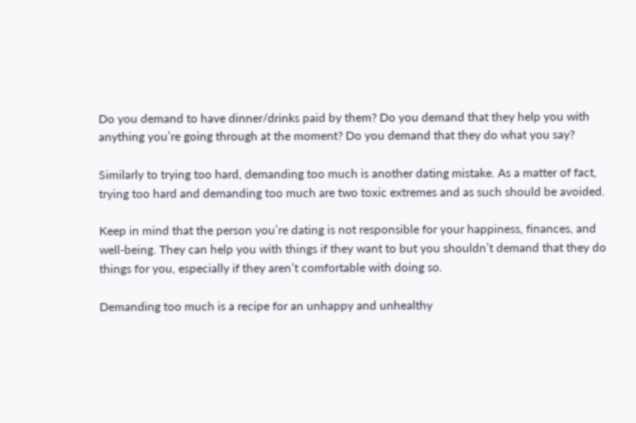Do you demand to have dinner/drinks paid by them? Do you demand that they help you with anything you’re going through at the moment? Do you demand that they do what you say?

Similarly to trying too hard, demanding too much is another dating mistake. As a matter of fact, trying too hard and demanding too much are two toxic extremes and as such should be avoided.

Keep in mind that the person you’re dating is not responsible for your happiness, finances, and well-being. They can help you with things if they want to but you shouldn’t demand that they do things for you, especially if they aren’t comfortable with doing so.

Demanding too much is a recipe for an unhappy and unhealthy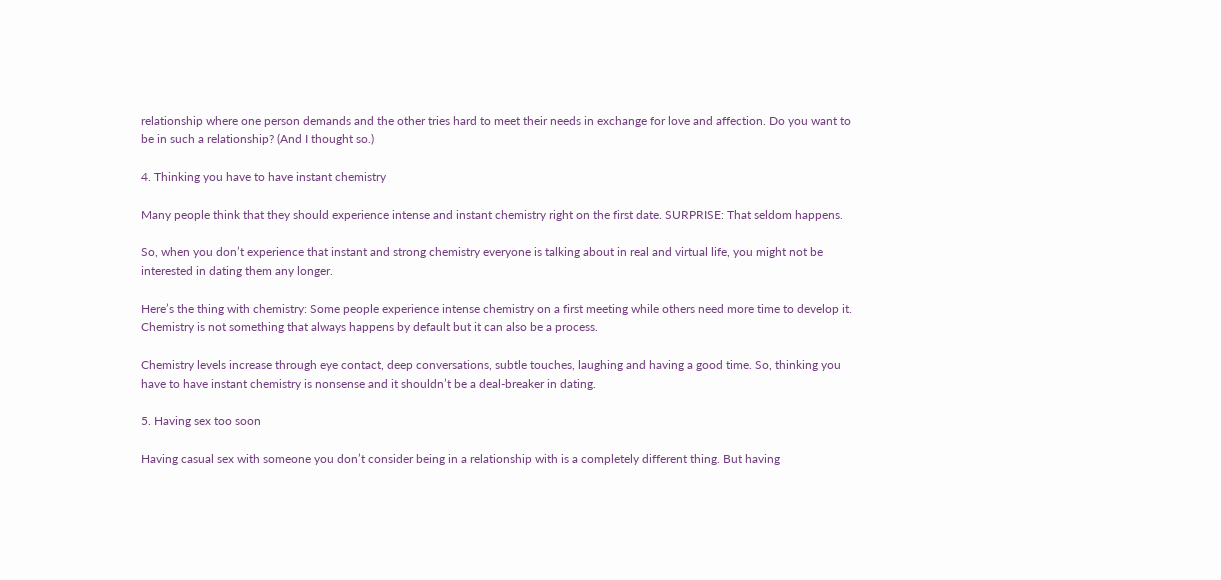relationship where one person demands and the other tries hard to meet their needs in exchange for love and affection. Do you want to be in such a relationship? (And I thought so.)

4. Thinking you have to have instant chemistry

Many people think that they should experience intense and instant chemistry right on the first date. SURPRISE: That seldom happens.

So, when you don’t experience that instant and strong chemistry everyone is talking about in real and virtual life, you might not be interested in dating them any longer.

Here’s the thing with chemistry: Some people experience intense chemistry on a first meeting while others need more time to develop it. Chemistry is not something that always happens by default but it can also be a process.

Chemistry levels increase through eye contact, deep conversations, subtle touches, laughing and having a good time. So, thinking you have to have instant chemistry is nonsense and it shouldn’t be a deal-breaker in dating.

5. Having sex too soon

Having casual sex with someone you don’t consider being in a relationship with is a completely different thing. But having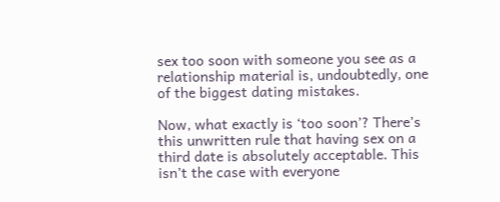sex too soon with someone you see as a relationship material is, undoubtedly, one of the biggest dating mistakes.

Now, what exactly is ‘too soon’? There’s this unwritten rule that having sex on a third date is absolutely acceptable. This isn’t the case with everyone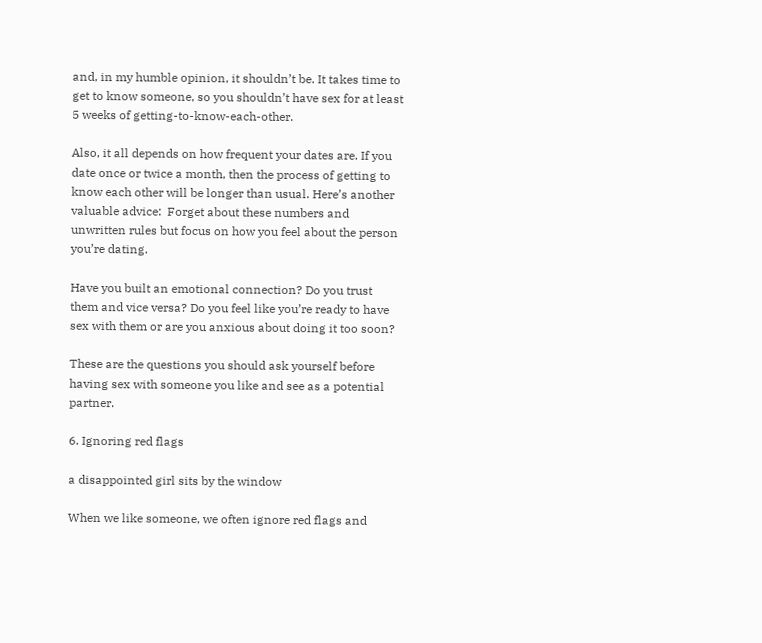and, in my humble opinion, it shouldn’t be. It takes time to get to know someone, so you shouldn’t have sex for at least 5 weeks of getting-to-know-each-other.

Also, it all depends on how frequent your dates are. If you date once or twice a month, then the process of getting to know each other will be longer than usual. Here’s another valuable advice:  Forget about these numbers and unwritten rules but focus on how you feel about the person you’re dating.

Have you built an emotional connection? Do you trust them and vice versa? Do you feel like you’re ready to have sex with them or are you anxious about doing it too soon?

These are the questions you should ask yourself before having sex with someone you like and see as a potential partner.

6. Ignoring red flags

a disappointed girl sits by the window

When we like someone, we often ignore red flags and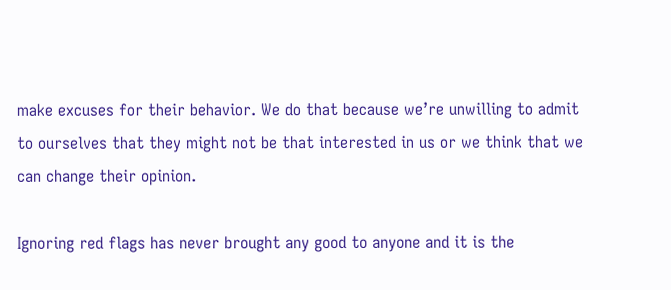make excuses for their behavior. We do that because we’re unwilling to admit to ourselves that they might not be that interested in us or we think that we can change their opinion.

Ignoring red flags has never brought any good to anyone and it is the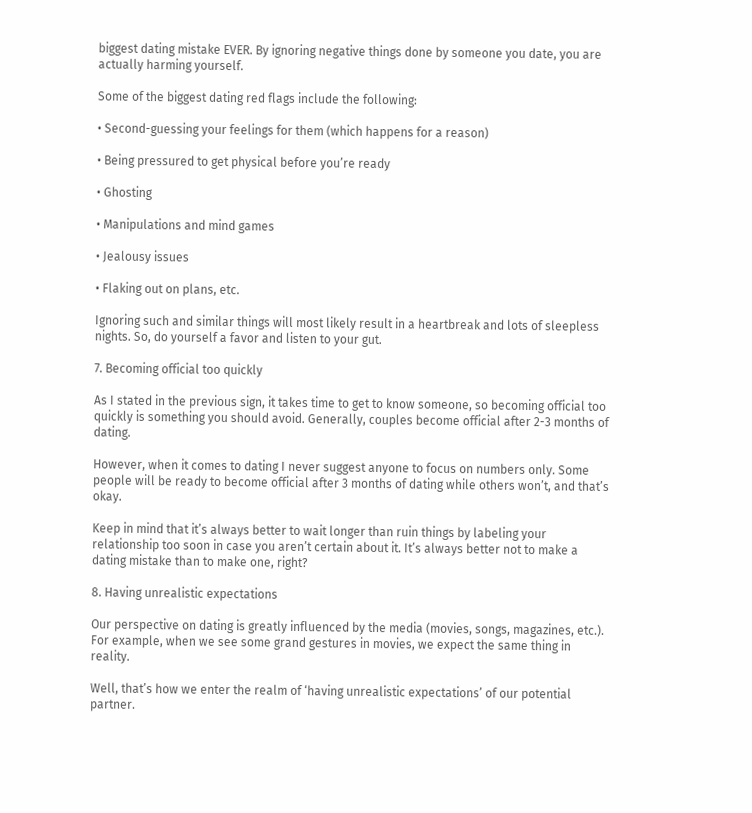biggest dating mistake EVER. By ignoring negative things done by someone you date, you are actually harming yourself.

Some of the biggest dating red flags include the following:

• Second-guessing your feelings for them (which happens for a reason)

• Being pressured to get physical before you’re ready

• Ghosting

• Manipulations and mind games

• Jealousy issues

• Flaking out on plans, etc.

Ignoring such and similar things will most likely result in a heartbreak and lots of sleepless nights. So, do yourself a favor and listen to your gut.

7. Becoming official too quickly

As I stated in the previous sign, it takes time to get to know someone, so becoming official too quickly is something you should avoid. Generally, couples become official after 2-3 months of dating.

However, when it comes to dating I never suggest anyone to focus on numbers only. Some people will be ready to become official after 3 months of dating while others won’t, and that’s okay.

Keep in mind that it’s always better to wait longer than ruin things by labeling your relationship too soon in case you aren’t certain about it. It’s always better not to make a dating mistake than to make one, right?

8. Having unrealistic expectations

Our perspective on dating is greatly influenced by the media (movies, songs, magazines, etc.). For example, when we see some grand gestures in movies, we expect the same thing in reality.

Well, that’s how we enter the realm of ‘having unrealistic expectations’ of our potential partner.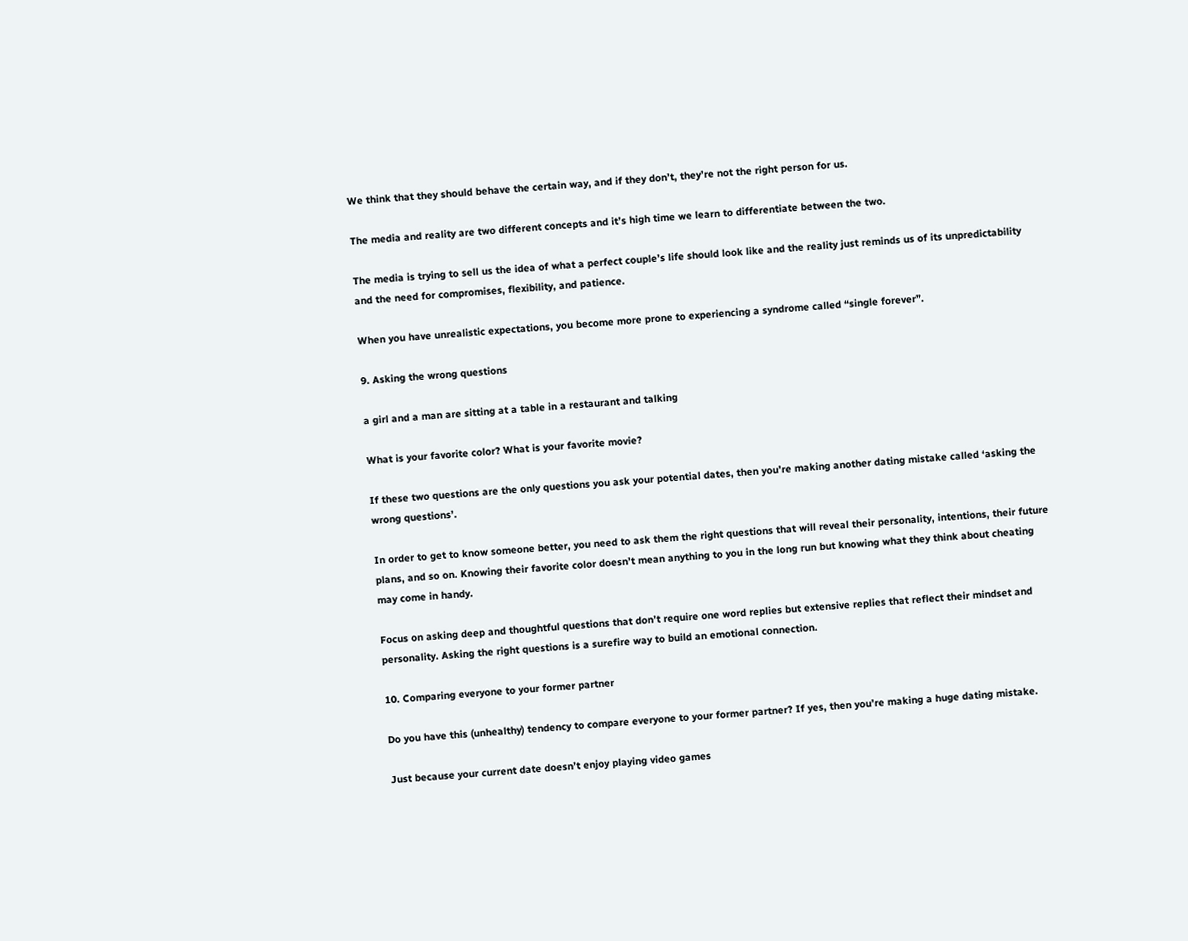We think that they should behave the certain way, and if they don’t, they’re not the right person for us.

The media and reality are two different concepts and it’s high time we learn to differentiate between the two.

The media is trying to sell us the idea of what a perfect couple’s life should look like and the reality just reminds us of its unpredictability and the need for compromises, flexibility, and patience.

When you have unrealistic expectations, you become more prone to experiencing a syndrome called “single forever”.

9. Asking the wrong questions

a girl and a man are sitting at a table in a restaurant and talking

What is your favorite color? What is your favorite movie?

If these two questions are the only questions you ask your potential dates, then you’re making another dating mistake called ‘asking the wrong questions’.

In order to get to know someone better, you need to ask them the right questions that will reveal their personality, intentions, their future plans, and so on. Knowing their favorite color doesn’t mean anything to you in the long run but knowing what they think about cheating may come in handy.

Focus on asking deep and thoughtful questions that don’t require one word replies but extensive replies that reflect their mindset and personality. Asking the right questions is a surefire way to build an emotional connection.

10. Comparing everyone to your former partner

Do you have this (unhealthy) tendency to compare everyone to your former partner? If yes, then you’re making a huge dating mistake.

Just because your current date doesn’t enjoy playing video games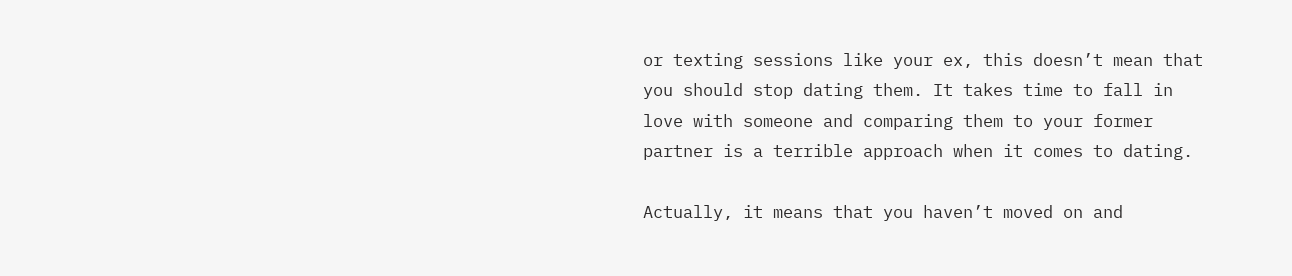or texting sessions like your ex, this doesn’t mean that you should stop dating them. It takes time to fall in love with someone and comparing them to your former partner is a terrible approach when it comes to dating.

Actually, it means that you haven’t moved on and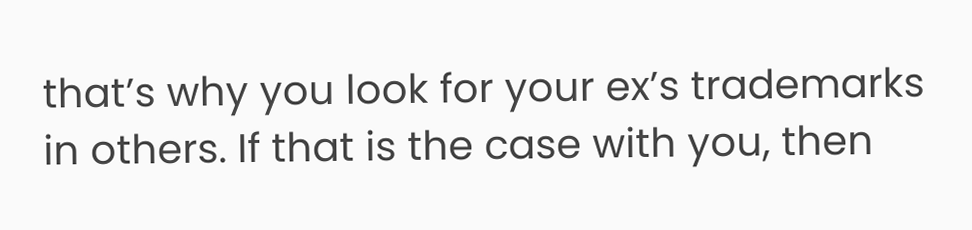that’s why you look for your ex’s trademarks in others. If that is the case with you, then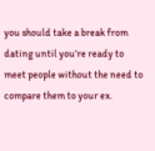you should take a break from dating until you’re ready to meet people without the need to compare them to your ex.